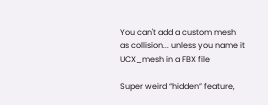You can't add a custom mesh as collision... unless you name it UCX_mesh in a FBX file

Super weird “hidden” feature,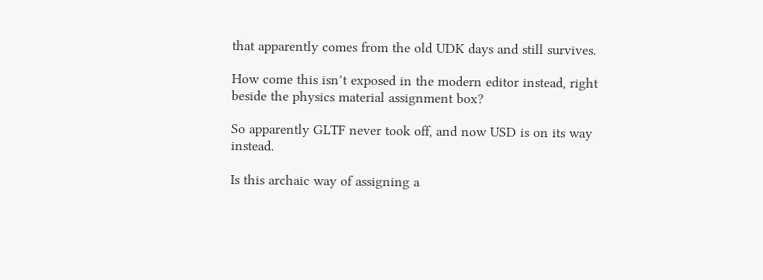that apparently comes from the old UDK days and still survives.

How come this isn’t exposed in the modern editor instead, right beside the physics material assignment box?

So apparently GLTF never took off, and now USD is on its way instead.

Is this archaic way of assigning a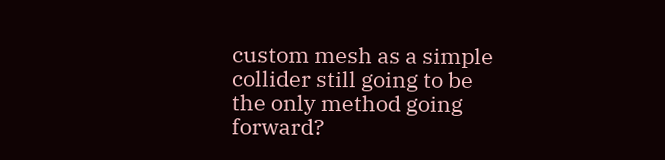custom mesh as a simple collider still going to be the only method going forward?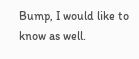Bump, I would like to know as well.